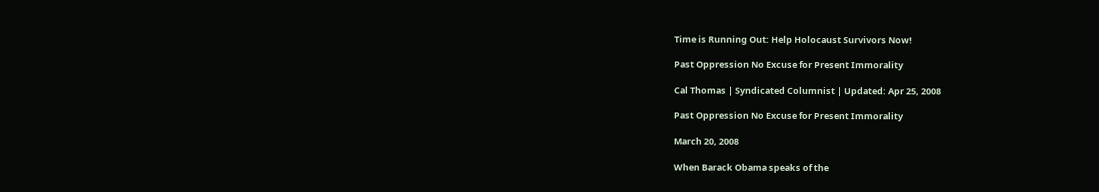Time is Running Out: Help Holocaust Survivors Now!

Past Oppression No Excuse for Present Immorality

Cal Thomas | Syndicated Columnist | Updated: Apr 25, 2008

Past Oppression No Excuse for Present Immorality

March 20, 2008

When Barack Obama speaks of the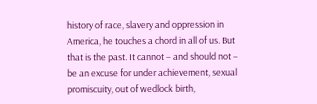history of race, slavery and oppression in America, he touches a chord in all of us. But that is the past. It cannot – and should not – be an excuse for under achievement, sexual promiscuity, out of wedlock birth,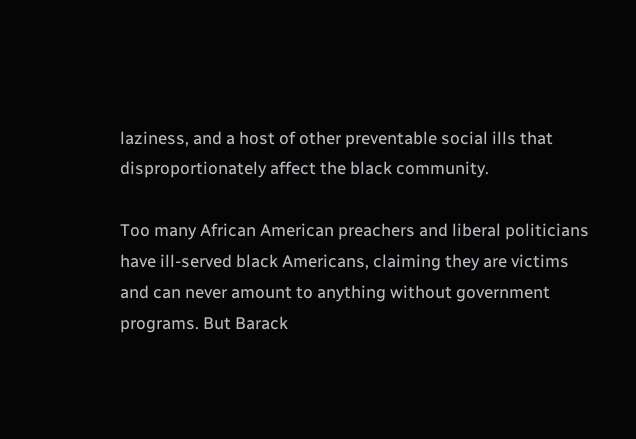laziness, and a host of other preventable social ills that disproportionately affect the black community.

Too many African American preachers and liberal politicians have ill-served black Americans, claiming they are victims and can never amount to anything without government programs. But Barack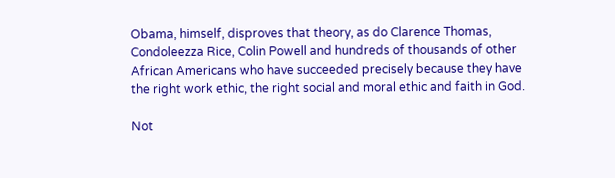Obama, himself, disproves that theory, as do Clarence Thomas, Condoleezza Rice, Colin Powell and hundreds of thousands of other African Americans who have succeeded precisely because they have the right work ethic, the right social and moral ethic and faith in God.

Not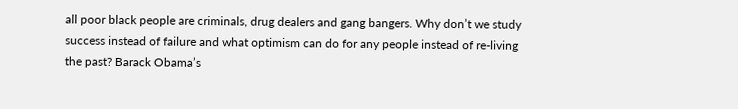all poor black people are criminals, drug dealers and gang bangers. Why don’t we study success instead of failure and what optimism can do for any people instead of re-living the past? Barack Obama’s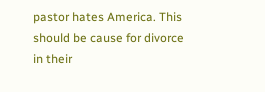pastor hates America. This should be cause for divorce in their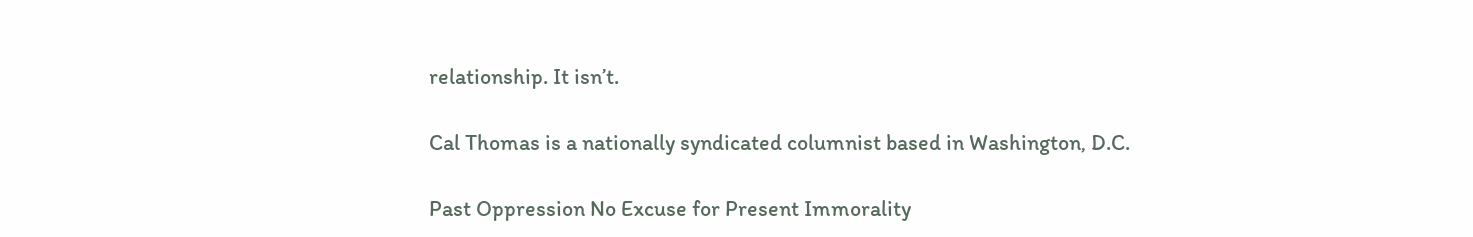relationship. It isn’t.

Cal Thomas is a nationally syndicated columnist based in Washington, D.C.

Past Oppression No Excuse for Present Immorality